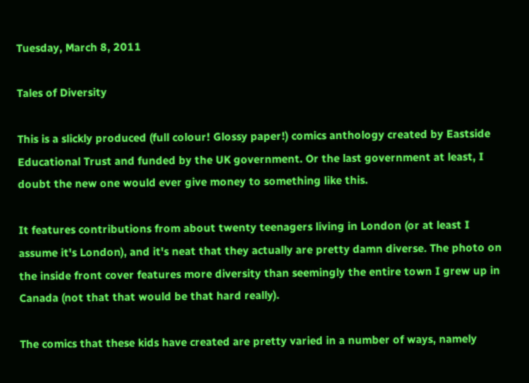Tuesday, March 8, 2011

Tales of Diversity

This is a slickly produced (full colour! Glossy paper!) comics anthology created by Eastside Educational Trust and funded by the UK government. Or the last government at least, I doubt the new one would ever give money to something like this.

It features contributions from about twenty teenagers living in London (or at least I assume it's London), and it's neat that they actually are pretty damn diverse. The photo on the inside front cover features more diversity than seemingly the entire town I grew up in Canada (not that that would be that hard really).

The comics that these kids have created are pretty varied in a number of ways, namely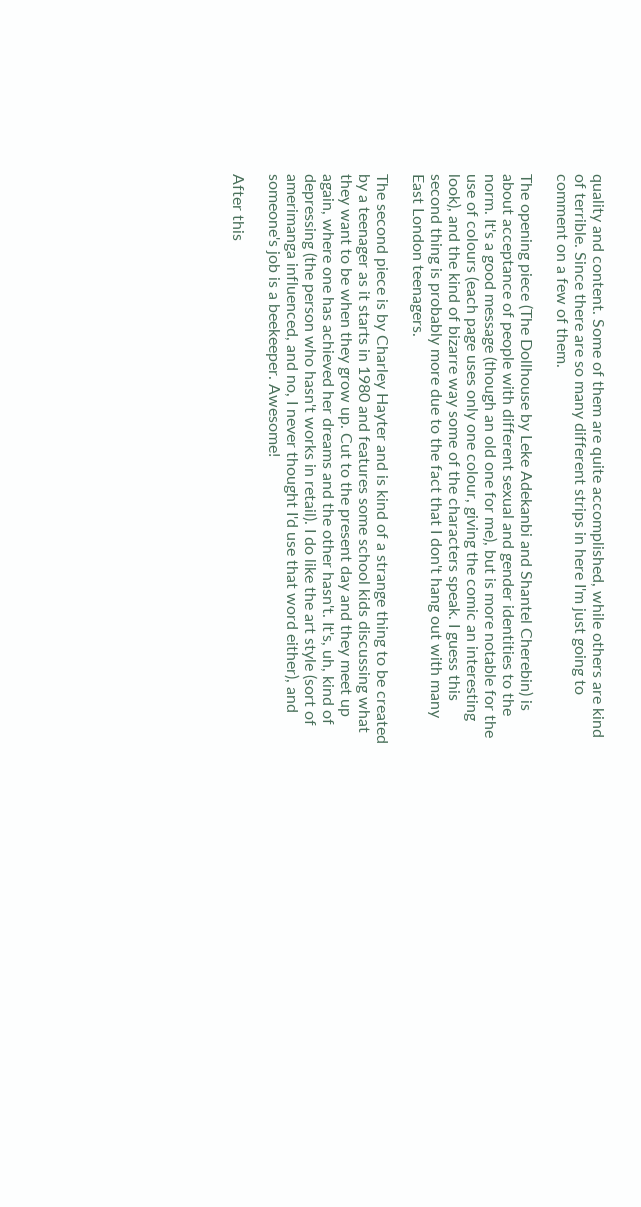quality and content. Some of them are quite accomplished, while others are kind of terrible. Since there are so many different strips in here I'm just going to comment on a few of them.

The opening piece (The Dollhouse by Leke Adekanbi and Shantel Cherebin) is about acceptance of people with different sexual and gender identities to the norm. It's a good message (though an old one for me), but is more notable for the use of colours (each page uses only one colour, giving the comic an interesting look), and the kind of bizarre way some of the characters speak. I guess this second thing is probably more due to the fact that I don't hang out with many East London teenagers.

The second piece is by Charley Hayter and is kind of a strange thing to be created by a teenager as it starts in 1980 and features some school kids discussing what they want to be when they grow up. Cut to the present day and they meet up again, where one has achieved her dreams and the other hasn't. It's, uh, kind of depressing (the person who hasn't works in retail). I do like the art style (sort of amerimanga influenced, and no, I never thought I'd use that word either), and someone's job is a beekeeper. Awesome!

After this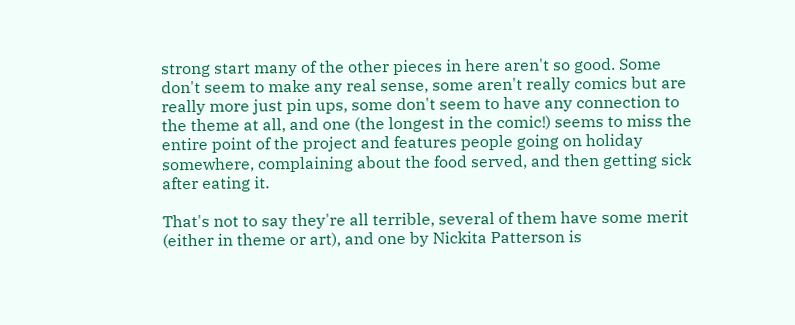strong start many of the other pieces in here aren't so good. Some don't seem to make any real sense, some aren't really comics but are really more just pin ups, some don't seem to have any connection to the theme at all, and one (the longest in the comic!) seems to miss the entire point of the project and features people going on holiday somewhere, complaining about the food served, and then getting sick after eating it.

That's not to say they're all terrible, several of them have some merit (either in theme or art), and one by Nickita Patterson is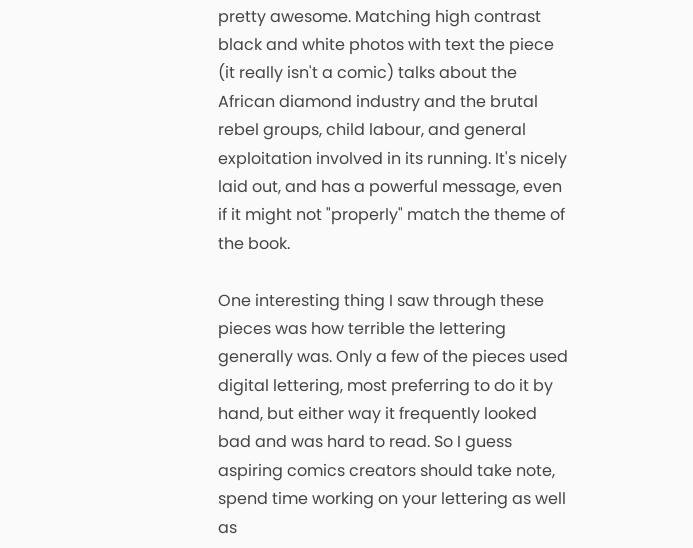pretty awesome. Matching high contrast black and white photos with text the piece (it really isn't a comic) talks about the African diamond industry and the brutal rebel groups, child labour, and general exploitation involved in its running. It's nicely laid out, and has a powerful message, even if it might not "properly" match the theme of the book.

One interesting thing I saw through these pieces was how terrible the lettering generally was. Only a few of the pieces used digital lettering, most preferring to do it by hand, but either way it frequently looked bad and was hard to read. So I guess aspiring comics creators should take note, spend time working on your lettering as well as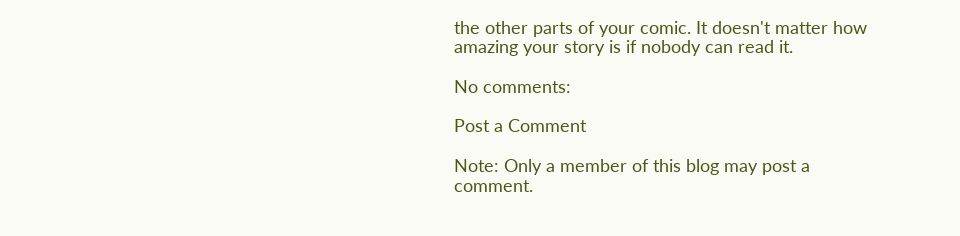the other parts of your comic. It doesn't matter how amazing your story is if nobody can read it.

No comments:

Post a Comment

Note: Only a member of this blog may post a comment.